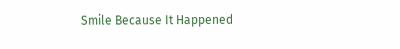Smile Because It Happened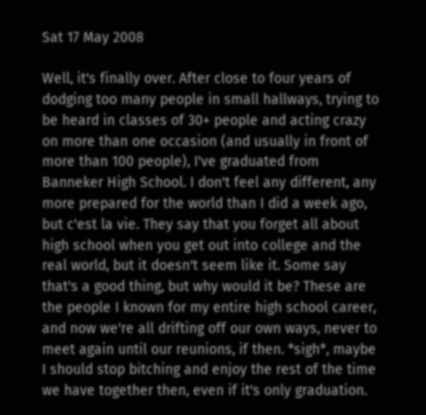Sat 17 May 2008

Well, it's finally over. After close to four years of dodging too many people in small hallways, trying to be heard in classes of 30+ people and acting crazy on more than one occasion (and usually in front of more than 100 people), I've graduated from Banneker High School. I don't feel any different, any more prepared for the world than I did a week ago, but c'est la vie. They say that you forget all about high school when you get out into college and the real world, but it doesn't seem like it. Some say that's a good thing, but why would it be? These are the people I known for my entire high school career, and now we're all drifting off our own ways, never to meet again until our reunions, if then. *sigh*, maybe I should stop bitching and enjoy the rest of the time we have together then, even if it's only graduation.